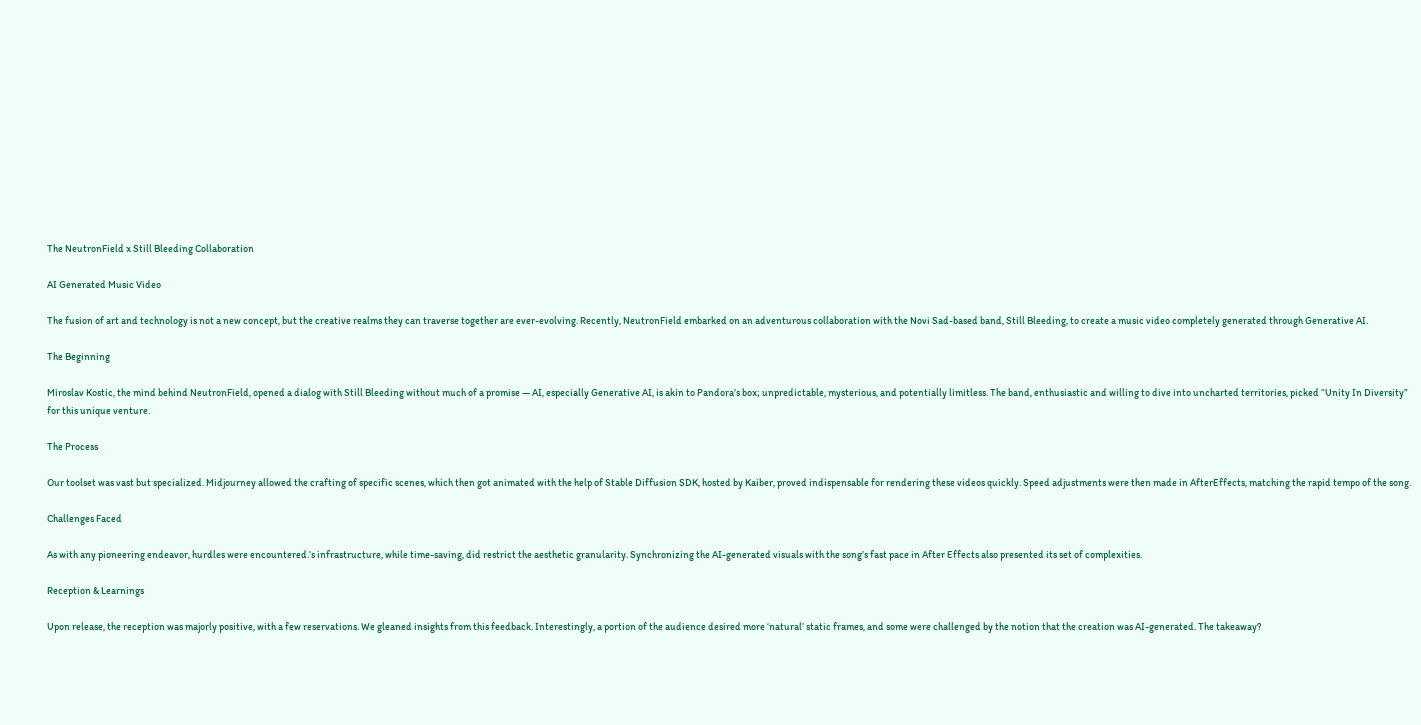The NeutronField x Still Bleeding Collaboration

AI Generated Music Video

The fusion of art and technology is not a new concept, but the creative realms they can traverse together are ever-evolving. Recently, NeutronField embarked on an adventurous collaboration with the Novi Sad-based band, Still Bleeding, to create a music video completely generated through Generative AI.

The Beginning

Miroslav Kostic, the mind behind NeutronField, opened a dialog with Still Bleeding without much of a promise — AI, especially Generative AI, is akin to Pandora’s box; unpredictable, mysterious, and potentially limitless. The band, enthusiastic and willing to dive into uncharted territories, picked “Unity In Diversity” for this unique venture.

The Process

Our toolset was vast but specialized. Midjourney allowed the crafting of specific scenes, which then got animated with the help of Stable Diffusion SDK, hosted by Kaiber, proved indispensable for rendering these videos quickly. Speed adjustments were then made in AfterEffects, matching the rapid tempo of the song.

Challenges Faced

As with any pioneering endeavor, hurdles were encountered.’s infrastructure, while time-saving, did restrict the aesthetic granularity. Synchronizing the AI-generated visuals with the song’s fast pace in After Effects also presented its set of complexities.

Reception & Learnings

Upon release, the reception was majorly positive, with a few reservations. We gleaned insights from this feedback. Interestingly, a portion of the audience desired more ‘natural’ static frames, and some were challenged by the notion that the creation was AI-generated. The takeaway?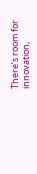There’s room for innovation,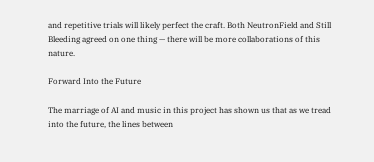and repetitive trials will likely perfect the craft. Both NeutronField and Still Bleeding agreed on one thing — there will be more collaborations of this nature.

Forward Into the Future

The marriage of AI and music in this project has shown us that as we tread into the future, the lines between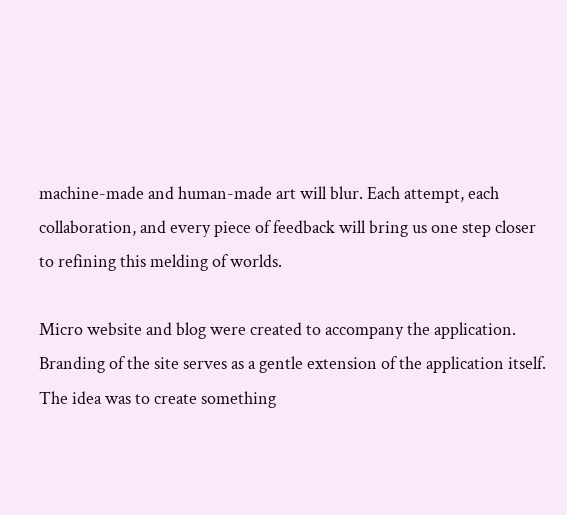machine-made and human-made art will blur. Each attempt, each collaboration, and every piece of feedback will bring us one step closer to refining this melding of worlds.

Micro website and blog were created to accompany the application. Branding of the site serves as a gentle extension of the application itself. The idea was to create something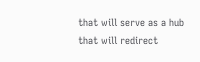that will serve as a hub that will redirect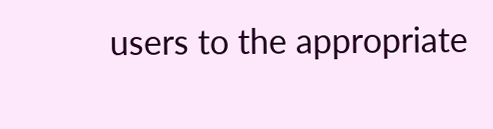users to the appropriate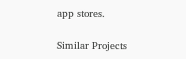app stores.

Similar Projects